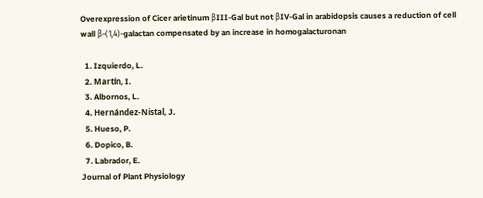Overexpression of Cicer arietinum βIII-Gal but not βIV-Gal in arabidopsis causes a reduction of cell wall β-(1,4)-galactan compensated by an increase in homogalacturonan

  1. Izquierdo, L.
  2. Martín, I.
  3. Albornos, L.
  4. Hernández-Nistal, J.
  5. Hueso, P.
  6. Dopico, B.
  7. Labrador, E.
Journal of Plant Physiology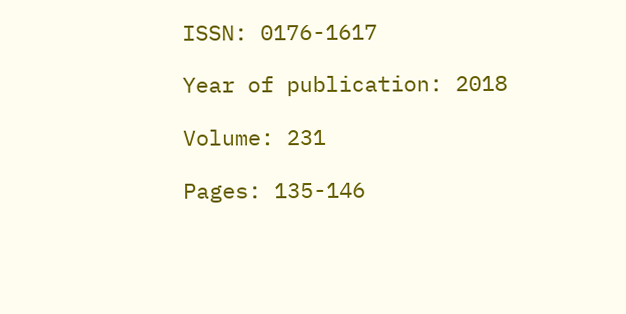ISSN: 0176-1617

Year of publication: 2018

Volume: 231

Pages: 135-146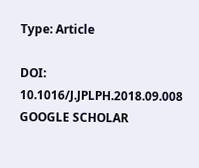Type: Article

DOI: 10.1016/J.JPLPH.2018.09.008 GOOGLE SCHOLAR